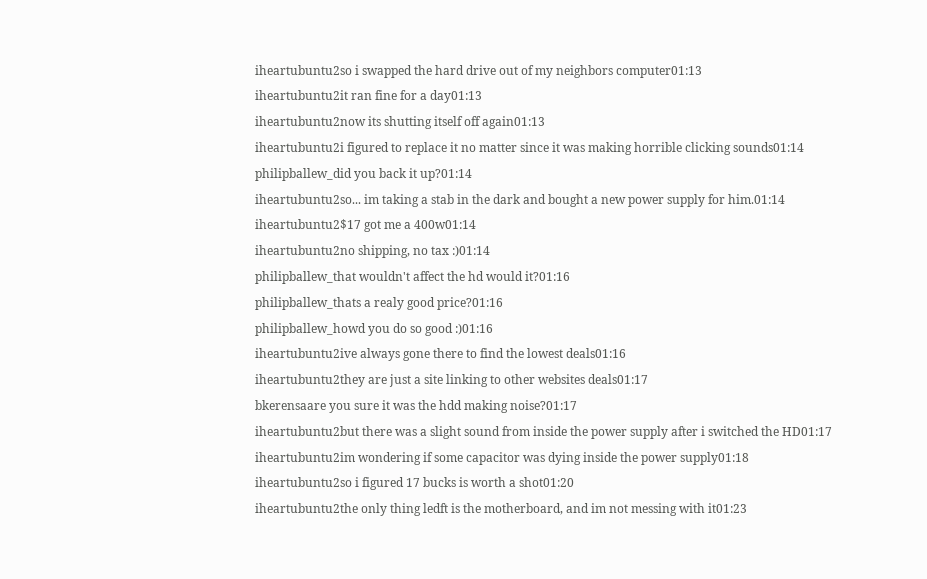iheartubuntu2so i swapped the hard drive out of my neighbors computer01:13
iheartubuntu2it ran fine for a day01:13
iheartubuntu2now its shutting itself off again01:13
iheartubuntu2i figured to replace it no matter since it was making horrible clicking sounds01:14
philipballew_did you back it up?01:14
iheartubuntu2so... im taking a stab in the dark and bought a new power supply for him.01:14
iheartubuntu2$17 got me a 400w01:14
iheartubuntu2no shipping, no tax :)01:14
philipballew_that wouldn't affect the hd would it?01:16
philipballew_thats a realy good price?01:16
philipballew_howd you do so good :)01:16
iheartubuntu2ive always gone there to find the lowest deals01:16
iheartubuntu2they are just a site linking to other websites deals01:17
bkerensaare you sure it was the hdd making noise?01:17
iheartubuntu2but there was a slight sound from inside the power supply after i switched the HD01:17
iheartubuntu2im wondering if some capacitor was dying inside the power supply01:18
iheartubuntu2so i figured 17 bucks is worth a shot01:20
iheartubuntu2the only thing ledft is the motherboard, and im not messing with it01:23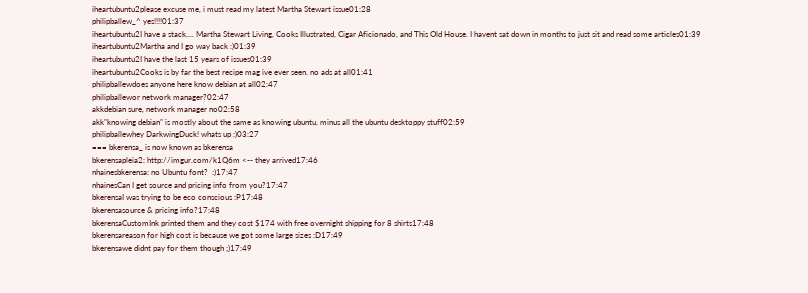iheartubuntu2please excuse me, i must read my latest Martha Stewart issue01:28
philipballew_^ yes!!!!01:37
iheartubuntu2I have a stack.... Martha Stewart Living, Cooks Illustrated, Cigar Aficionado, and This Old House. I havent sat down in months to just sit and read some articles01:39
iheartubuntu2Martha and I go way back :)01:39
iheartubuntu2I have the last 15 years of issues01:39
iheartubuntu2Cooks is by far the best recipe mag ive ever seen. no ads at all01:41
philipballewdoes anyone here know debian at all02:47
philipballewor network manager?02:47
akkdebian sure, network manager no02:58
akk"knowing debian" is mostly about the same as knowing ubuntu, minus all the ubuntu desktoppy stuff02:59
philipballewhey DarkwingDuck! whats up :)03:27
=== bkerensa_ is now known as bkerensa
bkerensapleia2: http://imgur.com/k1Q6m <-- they arrived17:46
nhainesbkerensa: no Ubuntu font?  :)17:47
nhainesCan I get source and pricing info from you?17:47
bkerensaI was trying to be eco conscious :P17:48
bkerensasource & pricing info?17:48
bkerensaCustomInk printed them and they cost $174 with free overnight shipping for 8 shirts17:48
bkerensareason for high cost is because we got some large sizes :D17:49
bkerensawe didnt pay for them though ;)17:49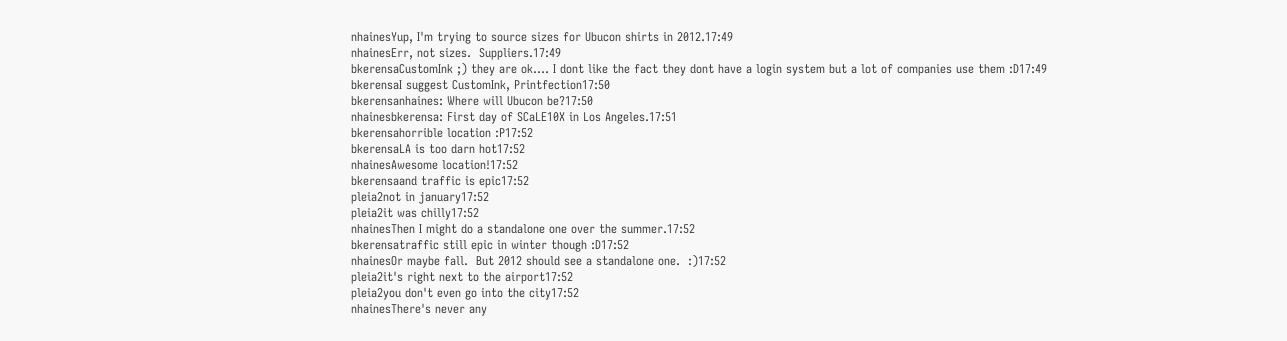nhainesYup, I'm trying to source sizes for Ubucon shirts in 2012.17:49
nhainesErr, not sizes.  Suppliers.17:49
bkerensaCustomInk ;) they are ok.... I dont like the fact they dont have a login system but a lot of companies use them :D17:49
bkerensaI suggest CustomInk, Printfection17:50
bkerensanhaines: Where will Ubucon be?17:50
nhainesbkerensa: First day of SCaLE10X in Los Angeles.17:51
bkerensahorrible location :P17:52
bkerensaLA is too darn hot17:52
nhainesAwesome location!17:52
bkerensaand traffic is epic17:52
pleia2not in january17:52
pleia2it was chilly17:52
nhainesThen I might do a standalone one over the summer.17:52
bkerensatraffic still epic in winter though :D17:52
nhainesOr maybe fall.  But 2012 should see a standalone one.  :)17:52
pleia2it's right next to the airport17:52
pleia2you don't even go into the city17:52
nhainesThere's never any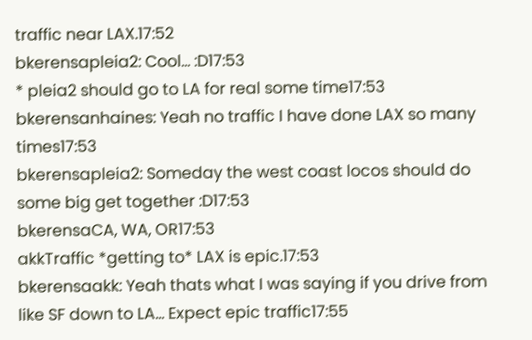traffic near LAX.17:52
bkerensapleia2: Cool... :D17:53
* pleia2 should go to LA for real some time17:53
bkerensanhaines: Yeah no traffic I have done LAX so many times17:53
bkerensapleia2: Someday the west coast locos should do some big get together :D17:53
bkerensaCA, WA, OR17:53
akkTraffic *getting to* LAX is epic.17:53
bkerensaakk: Yeah thats what I was saying if you drive from like SF down to LA... Expect epic traffic17:55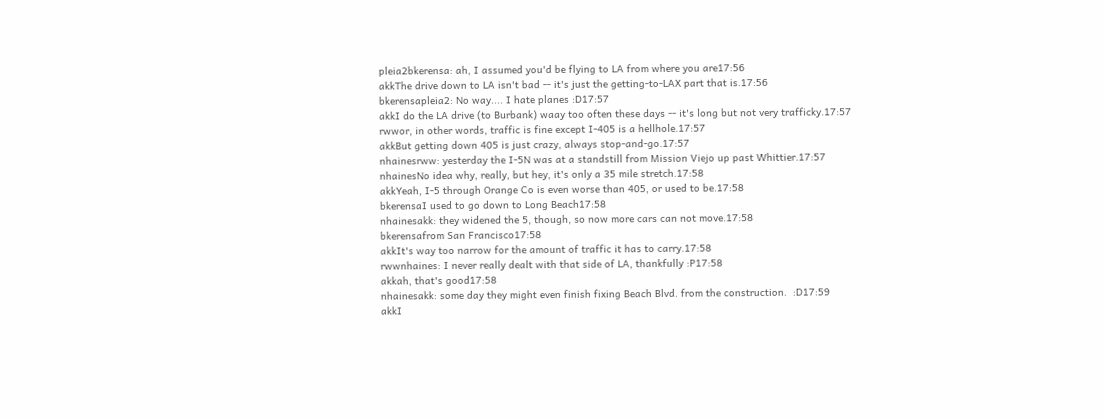pleia2bkerensa: ah, I assumed you'd be flying to LA from where you are17:56
akkThe drive down to LA isn't bad -- it's just the getting-to-LAX part that is.17:56
bkerensapleia2: No way.... I hate planes :D17:57
akkI do the LA drive (to Burbank) waay too often these days -- it's long but not very trafficky.17:57
rwwor, in other words, traffic is fine except I-405 is a hellhole.17:57
akkBut getting down 405 is just crazy, always stop-and-go.17:57
nhainesrww: yesterday the I-5N was at a standstill from Mission Viejo up past Whittier.17:57
nhainesNo idea why, really, but hey, it's only a 35 mile stretch.17:58
akkYeah, I-5 through Orange Co is even worse than 405, or used to be.17:58
bkerensaI used to go down to Long Beach17:58
nhainesakk: they widened the 5, though, so now more cars can not move.17:58
bkerensafrom San Francisco17:58
akkIt's way too narrow for the amount of traffic it has to carry.17:58
rwwnhaines: I never really dealt with that side of LA, thankfully :P17:58
akkah, that's good17:58
nhainesakk: some day they might even finish fixing Beach Blvd. from the construction.  :D17:59
akkI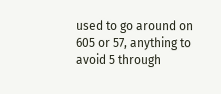used to go around on 605 or 57, anything to avoid 5 through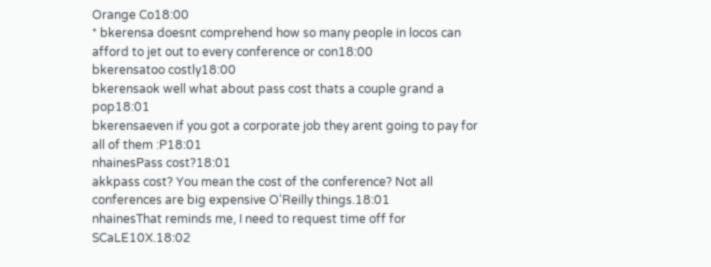Orange Co18:00
* bkerensa doesnt comprehend how so many people in locos can afford to jet out to every conference or con18:00
bkerensatoo costly18:00
bkerensaok well what about pass cost thats a couple grand a pop18:01
bkerensaeven if you got a corporate job they arent going to pay for all of them :P18:01
nhainesPass cost?18:01
akkpass cost? You mean the cost of the conference? Not all conferences are big expensive O'Reilly things.18:01
nhainesThat reminds me, I need to request time off for SCaLE10X.18:02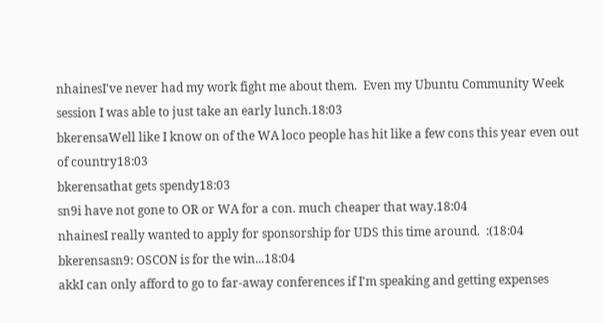nhainesI've never had my work fight me about them.  Even my Ubuntu Community Week session I was able to just take an early lunch.18:03
bkerensaWell like I know on of the WA loco people has hit like a few cons this year even out of country18:03
bkerensathat gets spendy18:03
sn9i have not gone to OR or WA for a con. much cheaper that way.18:04
nhainesI really wanted to apply for sponsorship for UDS this time around.  :(18:04
bkerensasn9: OSCON is for the win...18:04
akkI can only afford to go to far-away conferences if I'm speaking and getting expenses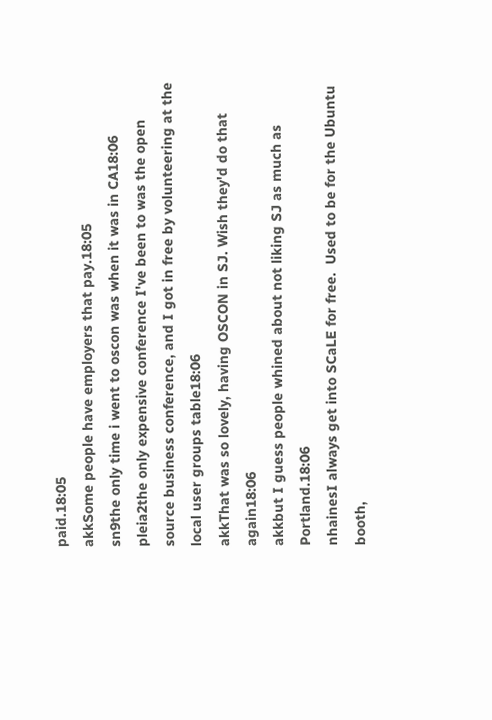paid.18:05
akkSome people have employers that pay.18:05
sn9the only time i went to oscon was when it was in CA18:06
pleia2the only expensive conference I've been to was the open source business conference, and I got in free by volunteering at the local user groups table18:06
akkThat was so lovely, having OSCON in SJ. Wish they'd do that again18:06
akkbut I guess people whined about not liking SJ as much as Portland.18:06
nhainesI always get into SCaLE for free.  Used to be for the Ubuntu booth,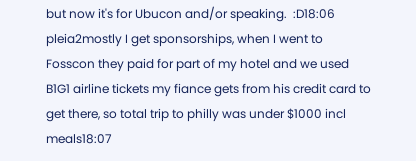but now it's for Ubucon and/or speaking.  :D18:06
pleia2mostly I get sponsorships, when I went to Fosscon they paid for part of my hotel and we used B1G1 airline tickets my fiance gets from his credit card to get there, so total trip to philly was under $1000 incl meals18:07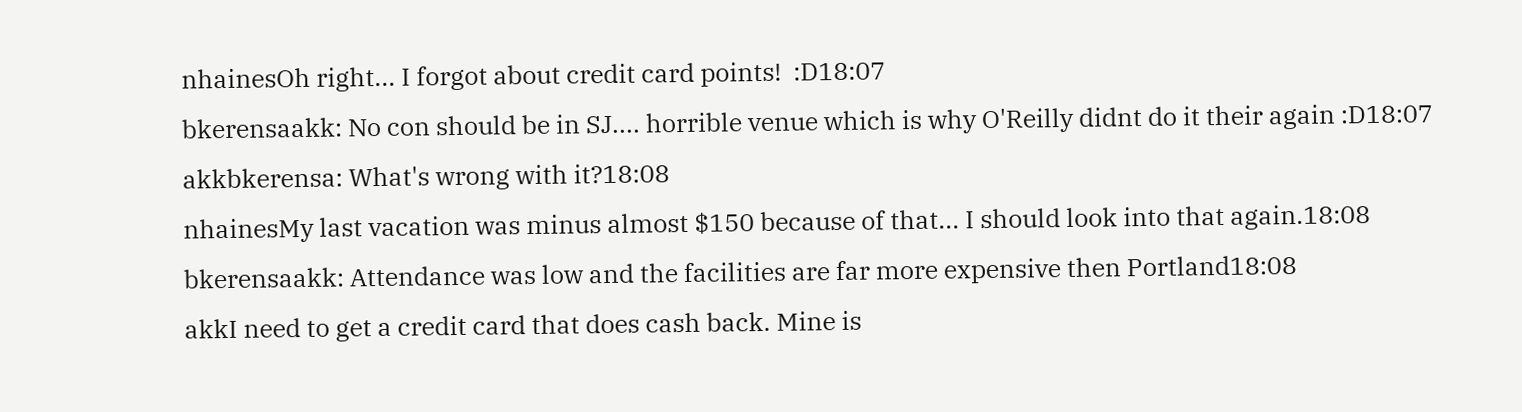nhainesOh right... I forgot about credit card points!  :D18:07
bkerensaakk: No con should be in SJ.... horrible venue which is why O'Reilly didnt do it their again :D18:07
akkbkerensa: What's wrong with it?18:08
nhainesMy last vacation was minus almost $150 because of that... I should look into that again.18:08
bkerensaakk: Attendance was low and the facilities are far more expensive then Portland18:08
akkI need to get a credit card that does cash back. Mine is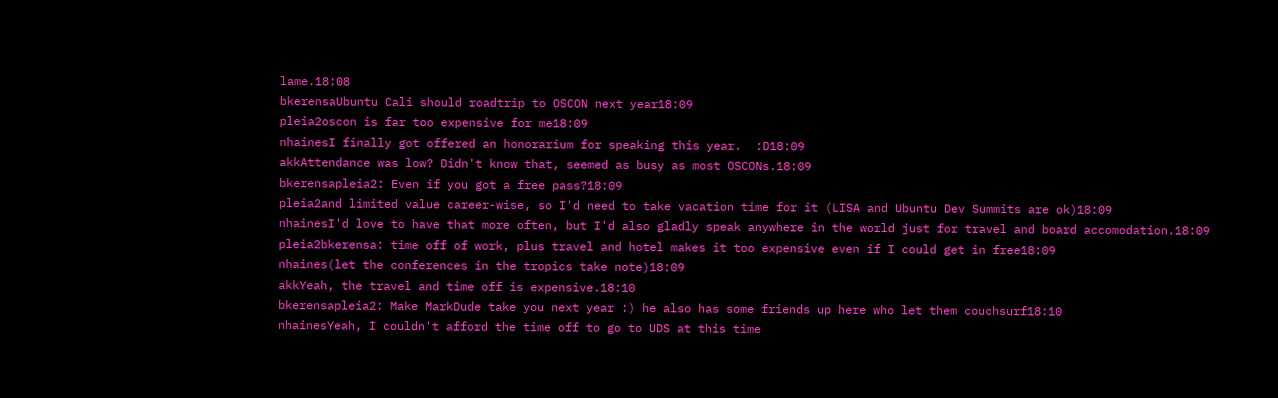lame.18:08
bkerensaUbuntu Cali should roadtrip to OSCON next year18:09
pleia2oscon is far too expensive for me18:09
nhainesI finally got offered an honorarium for speaking this year.  :D18:09
akkAttendance was low? Didn't know that, seemed as busy as most OSCONs.18:09
bkerensapleia2: Even if you got a free pass?18:09
pleia2and limited value career-wise, so I'd need to take vacation time for it (LISA and Ubuntu Dev Summits are ok)18:09
nhainesI'd love to have that more often, but I'd also gladly speak anywhere in the world just for travel and board accomodation.18:09
pleia2bkerensa: time off of work, plus travel and hotel makes it too expensive even if I could get in free18:09
nhaines(let the conferences in the tropics take note)18:09
akkYeah, the travel and time off is expensive.18:10
bkerensapleia2: Make MarkDude take you next year :) he also has some friends up here who let them couchsurf18:10
nhainesYeah, I couldn't afford the time off to go to UDS at this time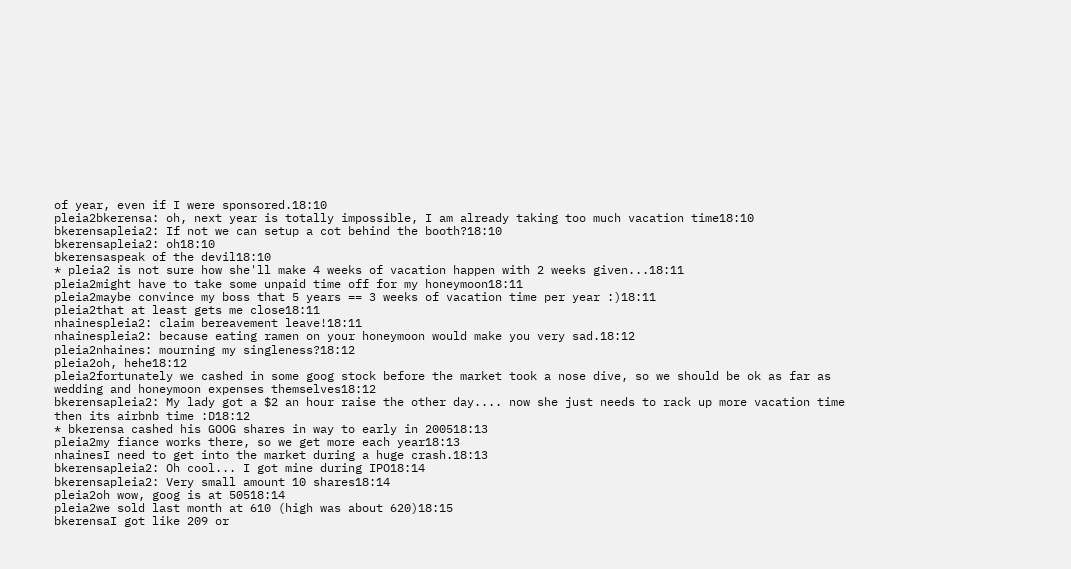of year, even if I were sponsored.18:10
pleia2bkerensa: oh, next year is totally impossible, I am already taking too much vacation time18:10
bkerensapleia2: If not we can setup a cot behind the booth?18:10
bkerensapleia2: oh18:10
bkerensaspeak of the devil18:10
* pleia2 is not sure how she'll make 4 weeks of vacation happen with 2 weeks given...18:11
pleia2might have to take some unpaid time off for my honeymoon18:11
pleia2maybe convince my boss that 5 years == 3 weeks of vacation time per year :)18:11
pleia2that at least gets me close18:11
nhainespleia2: claim bereavement leave!18:11
nhainespleia2: because eating ramen on your honeymoon would make you very sad.18:12
pleia2nhaines: mourning my singleness?18:12
pleia2oh, hehe18:12
pleia2fortunately we cashed in some goog stock before the market took a nose dive, so we should be ok as far as wedding and honeymoon expenses themselves18:12
bkerensapleia2: My lady got a $2 an hour raise the other day.... now she just needs to rack up more vacation time then its airbnb time :D18:12
* bkerensa cashed his GOOG shares in way to early in 200518:13
pleia2my fiance works there, so we get more each year18:13
nhainesI need to get into the market during a huge crash.18:13
bkerensapleia2: Oh cool... I got mine during IPO18:14
bkerensapleia2: Very small amount 10 shares18:14
pleia2oh wow, goog is at 50518:14
pleia2we sold last month at 610 (high was about 620)18:15
bkerensaI got like 209 or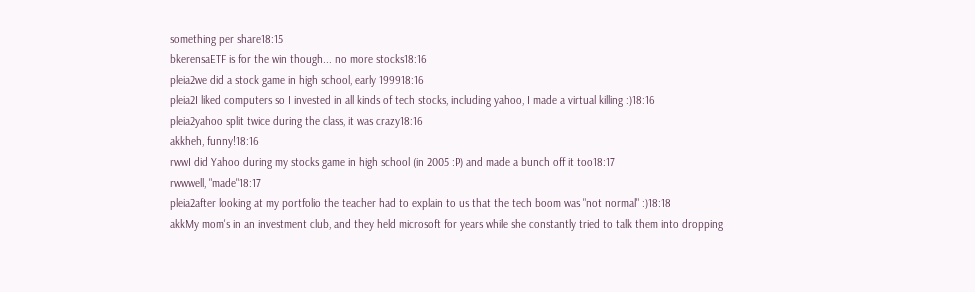something per share18:15
bkerensaETF is for the win though... no more stocks18:16
pleia2we did a stock game in high school, early 199918:16
pleia2I liked computers so I invested in all kinds of tech stocks, including yahoo, I made a virtual killing :)18:16
pleia2yahoo split twice during the class, it was crazy18:16
akkheh, funny!18:16
rwwI did Yahoo during my stocks game in high school (in 2005 :P) and made a bunch off it too18:17
rwwwell, "made"18:17
pleia2after looking at my portfolio the teacher had to explain to us that the tech boom was "not normal" :)18:18
akkMy mom's in an investment club, and they held microsoft for years while she constantly tried to talk them into dropping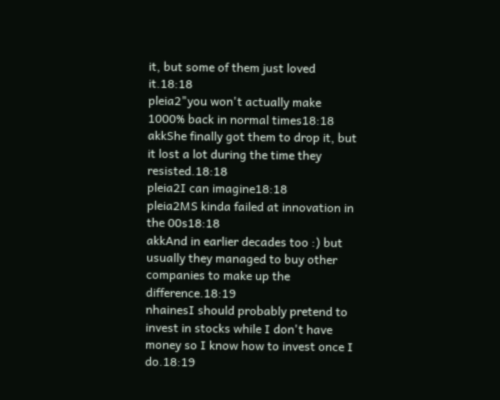it, but some of them just loved it.18:18
pleia2"you won't actually make 1000% back in normal times18:18
akkShe finally got them to drop it, but it lost a lot during the time they resisted.18:18
pleia2I can imagine18:18
pleia2MS kinda failed at innovation in the 00s18:18
akkAnd in earlier decades too :) but usually they managed to buy other companies to make up the difference.18:19
nhainesI should probably pretend to invest in stocks while I don't have money so I know how to invest once I do.18:19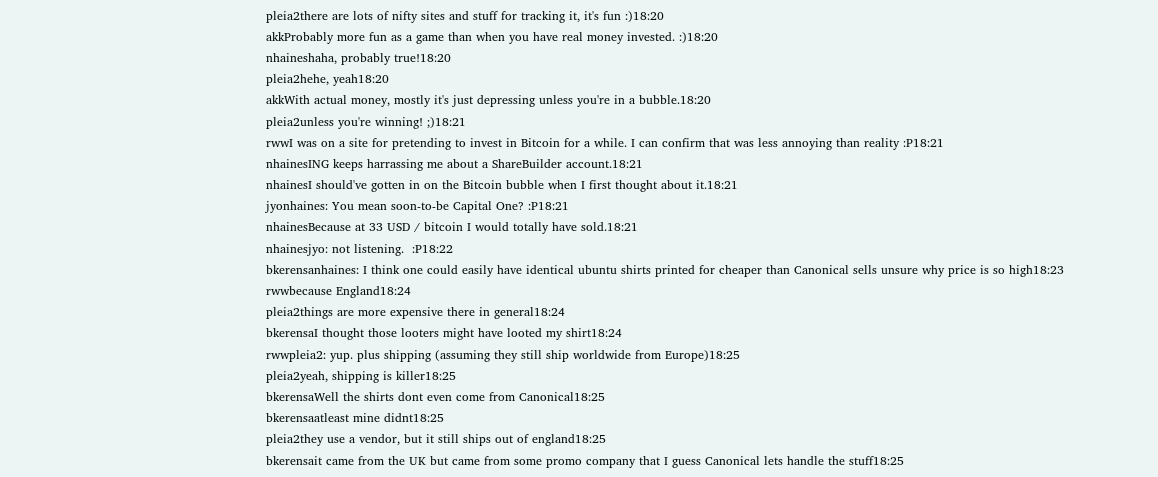pleia2there are lots of nifty sites and stuff for tracking it, it's fun :)18:20
akkProbably more fun as a game than when you have real money invested. :)18:20
nhaineshaha, probably true!18:20
pleia2hehe, yeah18:20
akkWith actual money, mostly it's just depressing unless you're in a bubble.18:20
pleia2unless you're winning! ;)18:21
rwwI was on a site for pretending to invest in Bitcoin for a while. I can confirm that was less annoying than reality :P18:21
nhainesING keeps harrassing me about a ShareBuilder account.18:21
nhainesI should've gotten in on the Bitcoin bubble when I first thought about it.18:21
jyonhaines: You mean soon-to-be Capital One? :P18:21
nhainesBecause at 33 USD / bitcoin I would totally have sold.18:21
nhainesjyo: not listening.  :P18:22
bkerensanhaines: I think one could easily have identical ubuntu shirts printed for cheaper than Canonical sells unsure why price is so high18:23
rwwbecause England18:24
pleia2things are more expensive there in general18:24
bkerensaI thought those looters might have looted my shirt18:24
rwwpleia2: yup. plus shipping (assuming they still ship worldwide from Europe)18:25
pleia2yeah, shipping is killer18:25
bkerensaWell the shirts dont even come from Canonical18:25
bkerensaatleast mine didnt18:25
pleia2they use a vendor, but it still ships out of england18:25
bkerensait came from the UK but came from some promo company that I guess Canonical lets handle the stuff18:25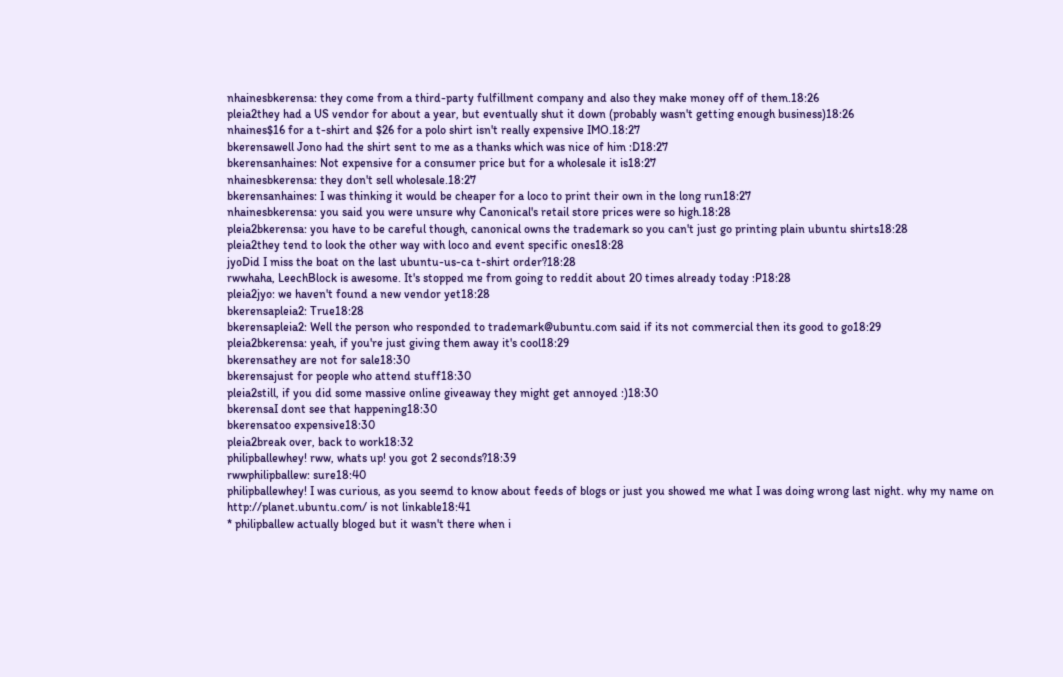nhainesbkerensa: they come from a third-party fulfillment company and also they make money off of them.18:26
pleia2they had a US vendor for about a year, but eventually shut it down (probably wasn't getting enough business)18:26
nhaines$16 for a t-shirt and $26 for a polo shirt isn't really expensive IMO.18:27
bkerensawell Jono had the shirt sent to me as a thanks which was nice of him :D18:27
bkerensanhaines: Not expensive for a consumer price but for a wholesale it is18:27
nhainesbkerensa: they don't sell wholesale.18:27
bkerensanhaines: I was thinking it would be cheaper for a loco to print their own in the long run18:27
nhainesbkerensa: you said you were unsure why Canonical's retail store prices were so high.18:28
pleia2bkerensa: you have to be careful though, canonical owns the trademark so you can't just go printing plain ubuntu shirts18:28
pleia2they tend to look the other way with loco and event specific ones18:28
jyoDid I miss the boat on the last ubuntu-us-ca t-shirt order?18:28
rwwhaha, LeechBlock is awesome. It's stopped me from going to reddit about 20 times already today :P18:28
pleia2jyo: we haven't found a new vendor yet18:28
bkerensapleia2: True18:28
bkerensapleia2: Well the person who responded to trademark@ubuntu.com said if its not commercial then its good to go18:29
pleia2bkerensa: yeah, if you're just giving them away it's cool18:29
bkerensathey are not for sale18:30
bkerensajust for people who attend stuff18:30
pleia2still, if you did some massive online giveaway they might get annoyed :)18:30
bkerensaI dont see that happening18:30
bkerensatoo expensive18:30
pleia2break over, back to work18:32
philipballewhey! rww, whats up! you got 2 seconds?18:39
rwwphilipballew: sure18:40
philipballewhey! I was curious, as you seemd to know about feeds of blogs or just you showed me what I was doing wrong last night. why my name on http://planet.ubuntu.com/ is not linkable18:41
* philipballew actually bloged but it wasn't there when i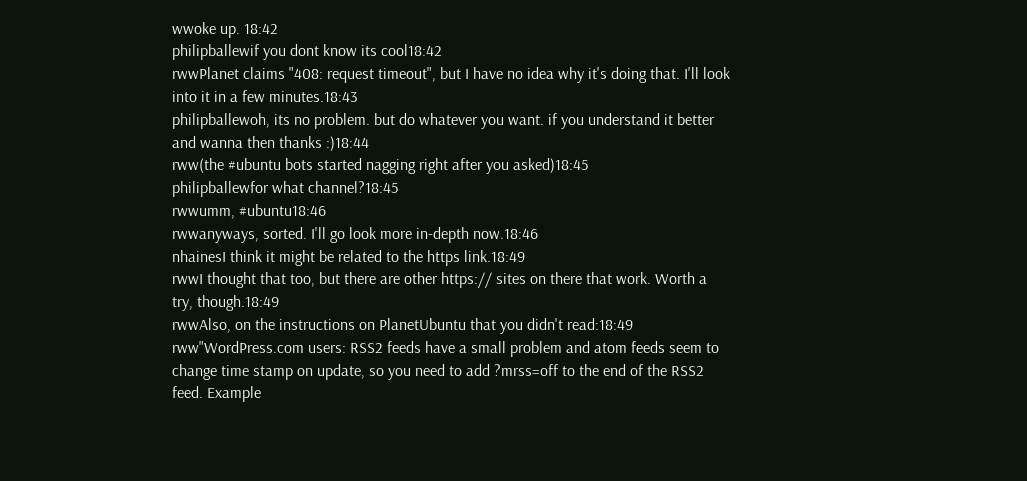wwoke up. 18:42
philipballewif you dont know its cool18:42
rwwPlanet claims "408: request timeout", but I have no idea why it's doing that. I'll look into it in a few minutes.18:43
philipballewoh, its no problem. but do whatever you want. if you understand it better and wanna then thanks :)18:44
rww(the #ubuntu bots started nagging right after you asked)18:45
philipballewfor what channel?18:45
rwwumm, #ubuntu18:46
rwwanyways, sorted. I'll go look more in-depth now.18:46
nhainesI think it might be related to the https link.18:49
rwwI thought that too, but there are other https:// sites on there that work. Worth a try, though.18:49
rwwAlso, on the instructions on PlanetUbuntu that you didn't read:18:49
rww"WordPress.com users: RSS2 feeds have a small problem and atom feeds seem to change time stamp on update, so you need to add ?mrss=off to the end of the RSS2 feed. Example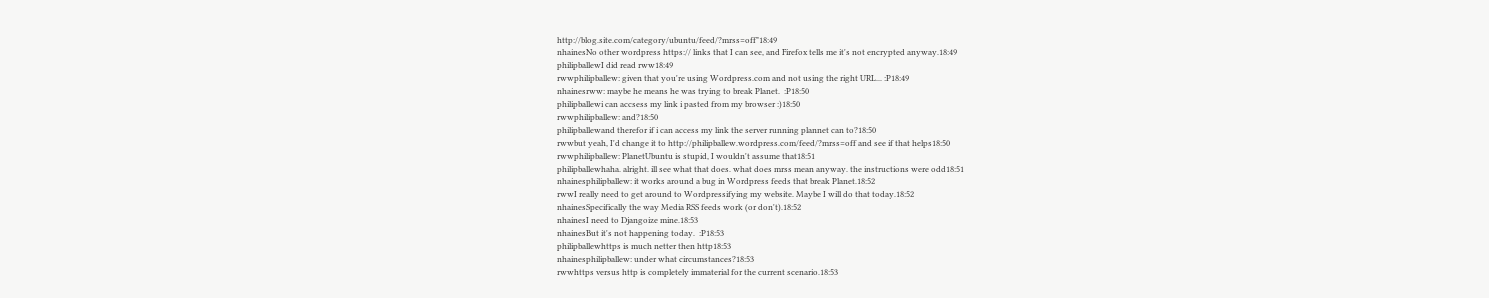http://blog.site.com/category/ubuntu/feed/?mrss=off"18:49
nhainesNo other wordpress https:// links that I can see, and Firefox tells me it's not encrypted anyway.18:49
philipballewI did read rww18:49
rwwphilipballew: given that you're using Wordpress.com and not using the right URL... :P18:49
nhainesrww: maybe he means he was trying to break Planet.  :P18:50
philipballewi can accsess my link i pasted from my browser :)18:50
rwwphilipballew: and?18:50
philipballewand therefor if i can access my link the server running plannet can to?18:50
rwwbut yeah, I'd change it to http://philipballew.wordpress.com/feed/?mrss=off and see if that helps18:50
rwwphilipballew: PlanetUbuntu is stupid, I wouldn't assume that18:51
philipballewhaha. alright. ill see what that does. what does mrss mean anyway. the instructions were odd18:51
nhainesphilipballew: it works around a bug in Wordpress feeds that break Planet.18:52
rwwI really need to get around to Wordpressifying my website. Maybe I will do that today.18:52
nhainesSpecifically the way Media RSS feeds work (or don't).18:52
nhainesI need to Djangoize mine.18:53
nhainesBut it's not happening today.  :P18:53
philipballewhttps is much netter then http18:53
nhainesphilipballew: under what circumstances?18:53
rwwhttps versus http is completely immaterial for the current scenario.18:53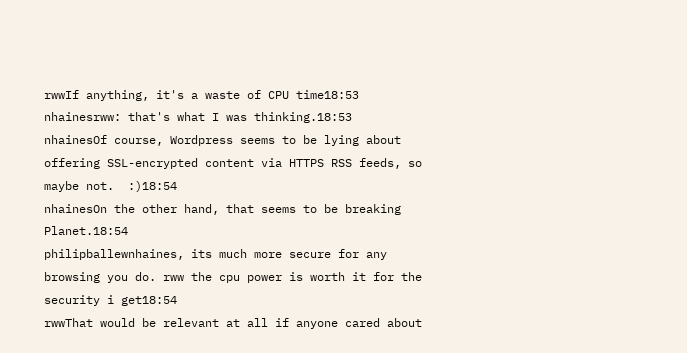rwwIf anything, it's a waste of CPU time18:53
nhainesrww: that's what I was thinking.18:53
nhainesOf course, Wordpress seems to be lying about offering SSL-encrypted content via HTTPS RSS feeds, so maybe not.  :)18:54
nhainesOn the other hand, that seems to be breaking Planet.18:54
philipballewnhaines, its much more secure for any browsing you do. rww the cpu power is worth it for the security i get18:54
rwwThat would be relevant at all if anyone cared about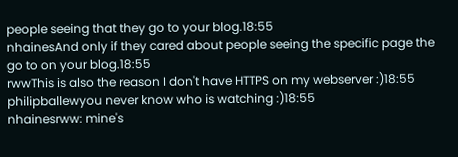people seeing that they go to your blog.18:55
nhainesAnd only if they cared about people seeing the specific page the go to on your blog.18:55
rwwThis is also the reason I don't have HTTPS on my webserver :)18:55
philipballewyou never know who is watching :)18:55
nhainesrww: mine's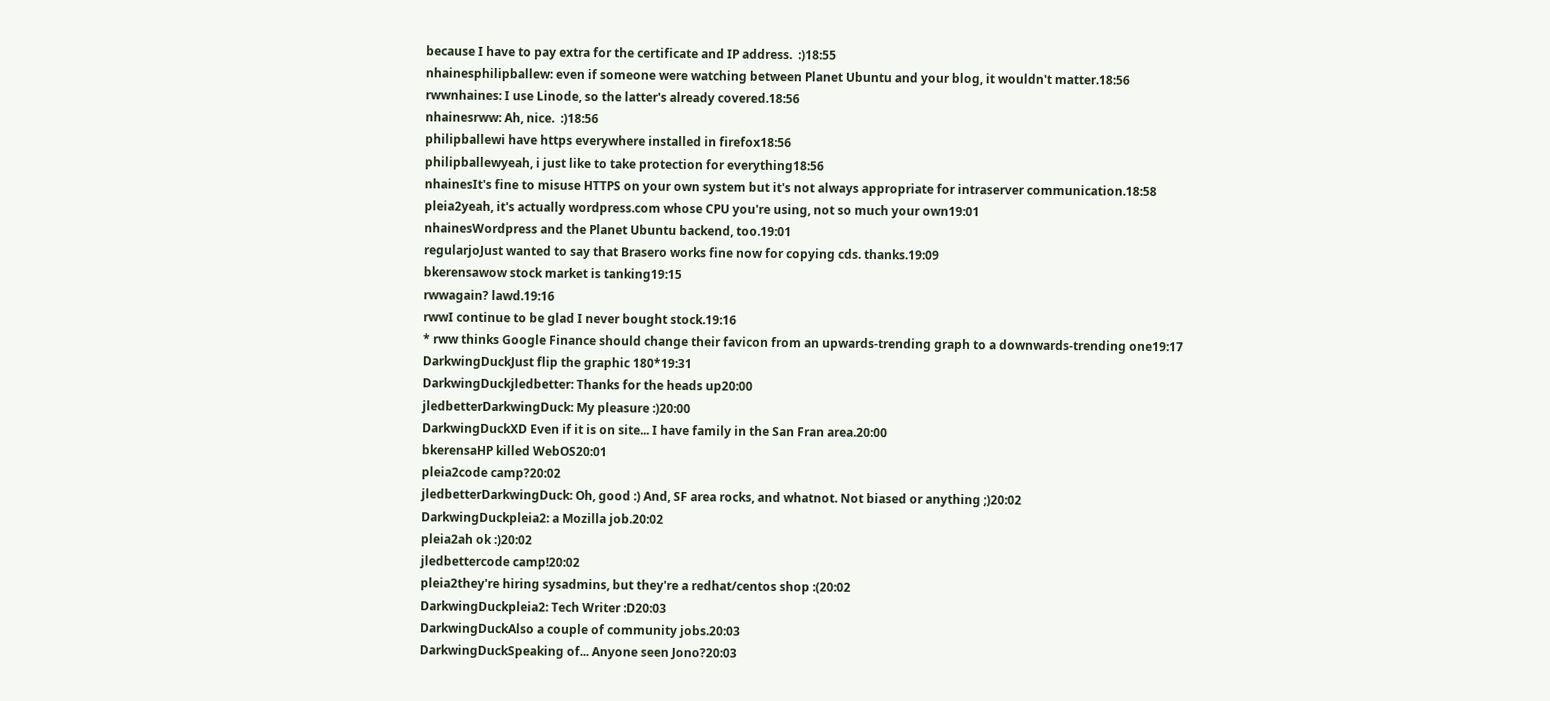because I have to pay extra for the certificate and IP address.  :)18:55
nhainesphilipballew: even if someone were watching between Planet Ubuntu and your blog, it wouldn't matter.18:56
rwwnhaines: I use Linode, so the latter's already covered.18:56
nhainesrww: Ah, nice.  :)18:56
philipballewi have https everywhere installed in firefox18:56
philipballewyeah, i just like to take protection for everything18:56
nhainesIt's fine to misuse HTTPS on your own system but it's not always appropriate for intraserver communication.18:58
pleia2yeah, it's actually wordpress.com whose CPU you're using, not so much your own19:01
nhainesWordpress and the Planet Ubuntu backend, too.19:01
regularjoJust wanted to say that Brasero works fine now for copying cds. thanks.19:09
bkerensawow stock market is tanking19:15
rwwagain? lawd.19:16
rwwI continue to be glad I never bought stock.19:16
* rww thinks Google Finance should change their favicon from an upwards-trending graph to a downwards-trending one19:17
DarkwingDuckJust flip the graphic 180*19:31
DarkwingDuckjledbetter: Thanks for the heads up20:00
jledbetterDarkwingDuck: My pleasure :)20:00
DarkwingDuckXD Even if it is on site... I have family in the San Fran area.20:00
bkerensaHP killed WebOS20:01
pleia2code camp?20:02
jledbetterDarkwingDuck: Oh, good :) And, SF area rocks, and whatnot. Not biased or anything ;)20:02
DarkwingDuckpleia2: a Mozilla job.20:02
pleia2ah ok :)20:02
jledbettercode camp!20:02
pleia2they're hiring sysadmins, but they're a redhat/centos shop :(20:02
DarkwingDuckpleia2: Tech Writer :D20:03
DarkwingDuckAlso a couple of community jobs.20:03
DarkwingDuckSpeaking of... Anyone seen Jono?20:03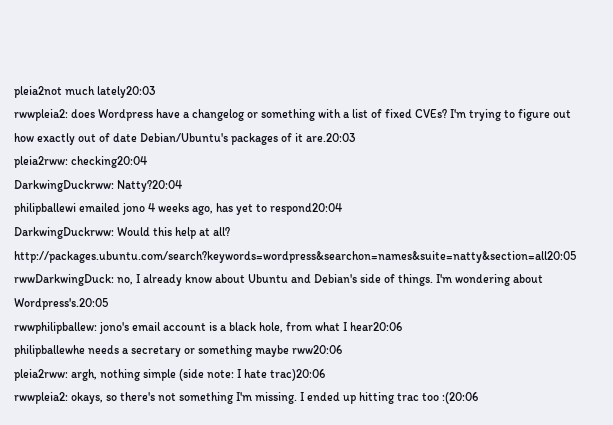pleia2not much lately20:03
rwwpleia2: does Wordpress have a changelog or something with a list of fixed CVEs? I'm trying to figure out how exactly out of date Debian/Ubuntu's packages of it are.20:03
pleia2rww: checking20:04
DarkwingDuckrww: Natty?20:04
philipballewi emailed jono 4 weeks ago, has yet to respond20:04
DarkwingDuckrww: Would this help at all? http://packages.ubuntu.com/search?keywords=wordpress&searchon=names&suite=natty&section=all20:05
rwwDarkwingDuck: no, I already know about Ubuntu and Debian's side of things. I'm wondering about Wordpress's.20:05
rwwphilipballew: jono's email account is a black hole, from what I hear20:06
philipballewhe needs a secretary or something maybe rww20:06
pleia2rww: argh, nothing simple (side note: I hate trac)20:06
rwwpleia2: okays, so there's not something I'm missing. I ended up hitting trac too :(20:06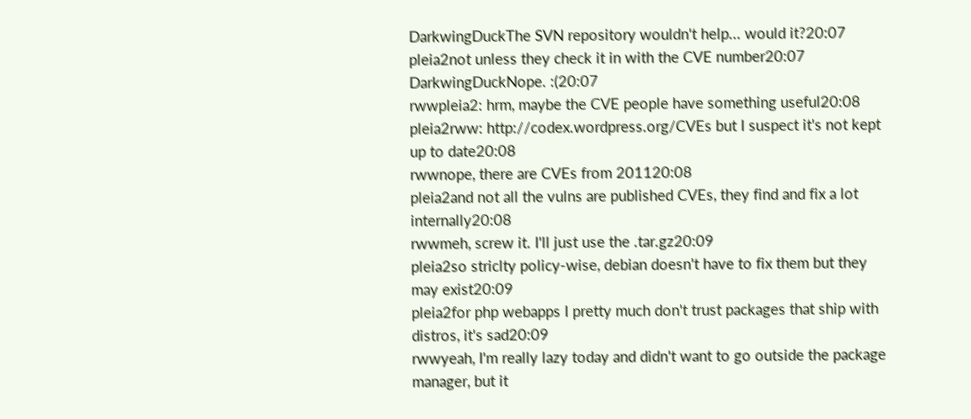DarkwingDuckThe SVN repository wouldn't help... would it?20:07
pleia2not unless they check it in with the CVE number20:07
DarkwingDuckNope. :(20:07
rwwpleia2: hrm, maybe the CVE people have something useful20:08
pleia2rww: http://codex.wordpress.org/CVEs but I suspect it's not kept up to date20:08
rwwnope, there are CVEs from 201120:08
pleia2and not all the vulns are published CVEs, they find and fix a lot internally20:08
rwwmeh, screw it. I'll just use the .tar.gz20:09
pleia2so striclty policy-wise, debian doesn't have to fix them but they may exist20:09
pleia2for php webapps I pretty much don't trust packages that ship with distros, it's sad20:09
rwwyeah, I'm really lazy today and didn't want to go outside the package manager, but it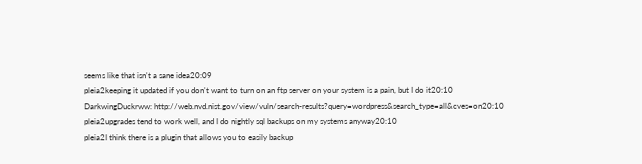seems like that isn't a sane idea20:09
pleia2keeping it updated if you don't want to turn on an ftp server on your system is a pain, but I do it20:10
DarkwingDuckrww: http://web.nvd.nist.gov/view/vuln/search-results?query=wordpress&search_type=all&cves=on20:10
pleia2upgrades tend to work well, and I do nightly sql backups on my systems anyway20:10
pleia2I think there is a plugin that allows you to easily backup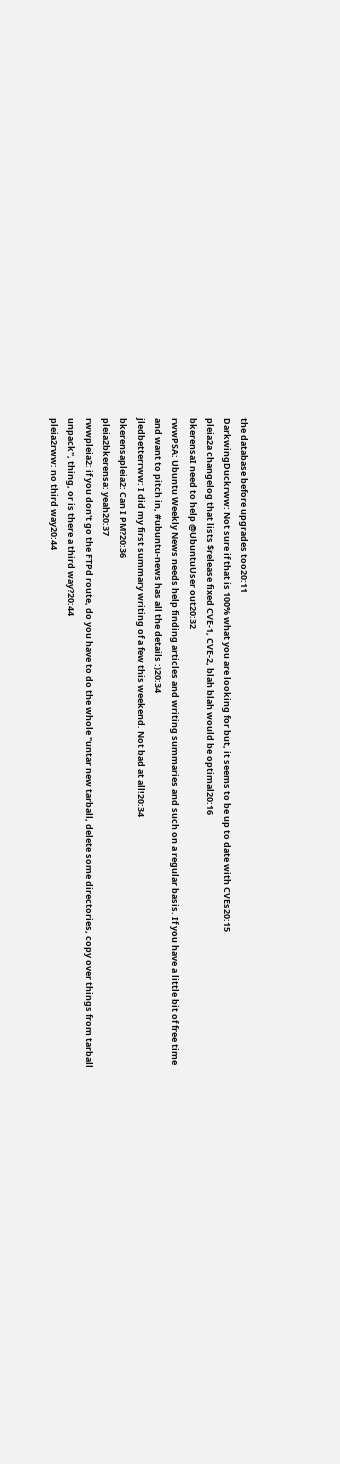the database before upgrades too20:11
DarkwingDuckrww: Not sure if that is 100% what you are looking for but, it seems to be up to date with CVEs20:15
pleia2a changelog that lists $release fixed CVE-1, CVE-2, blah blah would be optimal20:16
bkerensaI need to help @UbuntuUser out20:32
rwwPSA: Ubuntu Weekly News needs help finding articles and writing summaries and such on a regular basis. If you have a little bit of free time and want to pitch in, #ubuntu-news has all the details :)20:34
jledbetterrww: I did my first summary writing of a few this weekend. Not bad at all!20:34
bkerensapleia2: Can I PM?20:36
pleia2bkerensa: yeah20:37
rwwpleia2: if you don't go the FTPd route, do you have to do the whole "untar new tarball, delete some directories, copy over things from tarball unpack", thing, or is there a third way?20:44
pleia2rww: no third way20:44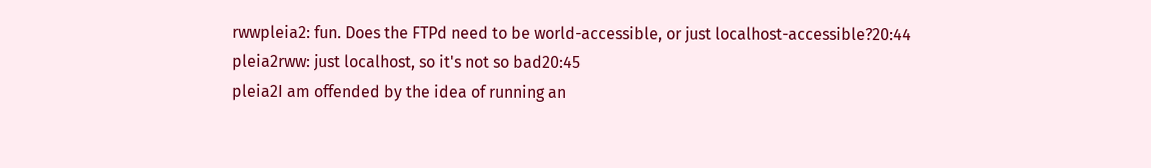rwwpleia2: fun. Does the FTPd need to be world-accessible, or just localhost-accessible?20:44
pleia2rww: just localhost, so it's not so bad20:45
pleia2I am offended by the idea of running an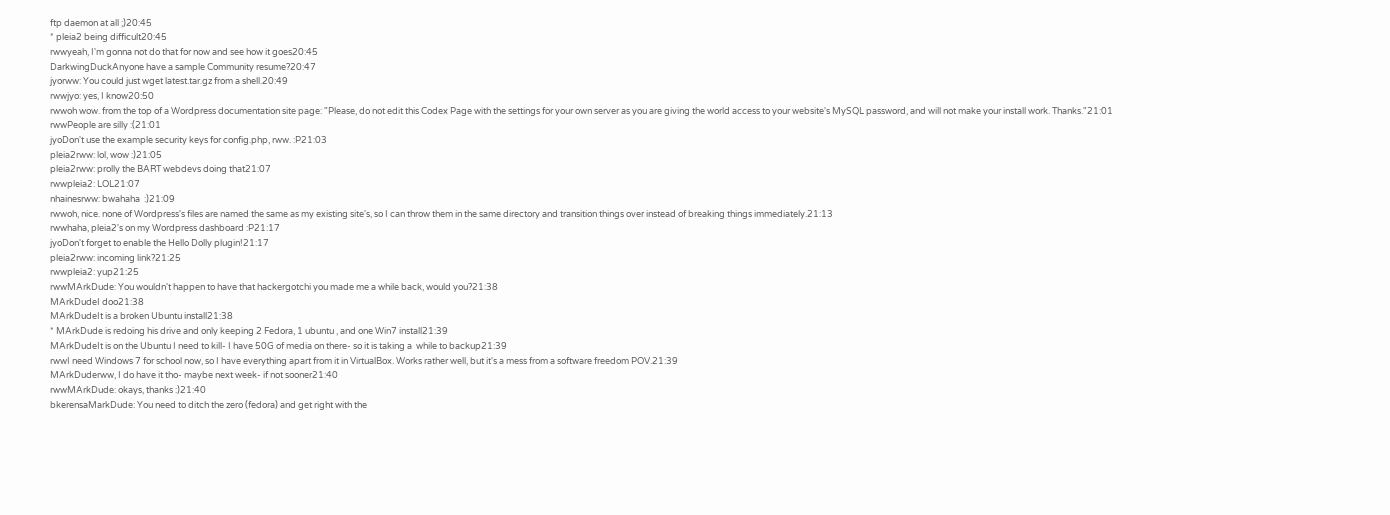ftp daemon at all ;)20:45
* pleia2 being difficult20:45
rwwyeah, I'm gonna not do that for now and see how it goes20:45
DarkwingDuckAnyone have a sample Community resume?20:47
jyorww: You could just wget latest.tar.gz from a shell.20:49
rwwjyo: yes, I know20:50
rwwoh wow. from the top of a Wordpress documentation site page: "Please, do not edit this Codex Page with the settings for your own server as you are giving the world access to your website's MySQL password, and will not make your install work. Thanks."21:01
rwwPeople are silly :(21:01
jyoDon't use the example security keys for config.php, rww. :P21:03
pleia2rww: lol, wow :)21:05
pleia2rww: prolly the BART webdevs doing that21:07
rwwpleia2: LOL21:07
nhainesrww: bwahaha  :)21:09
rwwoh, nice. none of Wordpress's files are named the same as my existing site's, so I can throw them in the same directory and transition things over instead of breaking things immediately.21:13
rwwhaha, pleia2's on my Wordpress dashboard :P21:17
jyoDon't forget to enable the Hello Dolly plugin!21:17
pleia2rww: incoming link?21:25
rwwpleia2: yup21:25
rwwMArkDude: You wouldn't happen to have that hackergotchi you made me a while back, would you?21:38
MArkDudeI doo21:38
MArkDudeIt is a broken Ubuntu install21:38
* MArkDude is redoing his drive and only keeping 2 Fedora, 1 ubuntu , and one Win7 install21:39
MArkDudeIt is on the Ubuntu I need to kill- I have 50G of media on there- so it is taking a  while to backup21:39
rwwI need Windows 7 for school now, so I have everything apart from it in VirtualBox. Works rather well, but it's a mess from a software freedom POV.21:39
MArkDuderww, I do have it tho- maybe next week- if not sooner21:40
rwwMArkDude: okays, thanks :)21:40
bkerensaMarkDude: You need to ditch the zero (fedora) and get right with the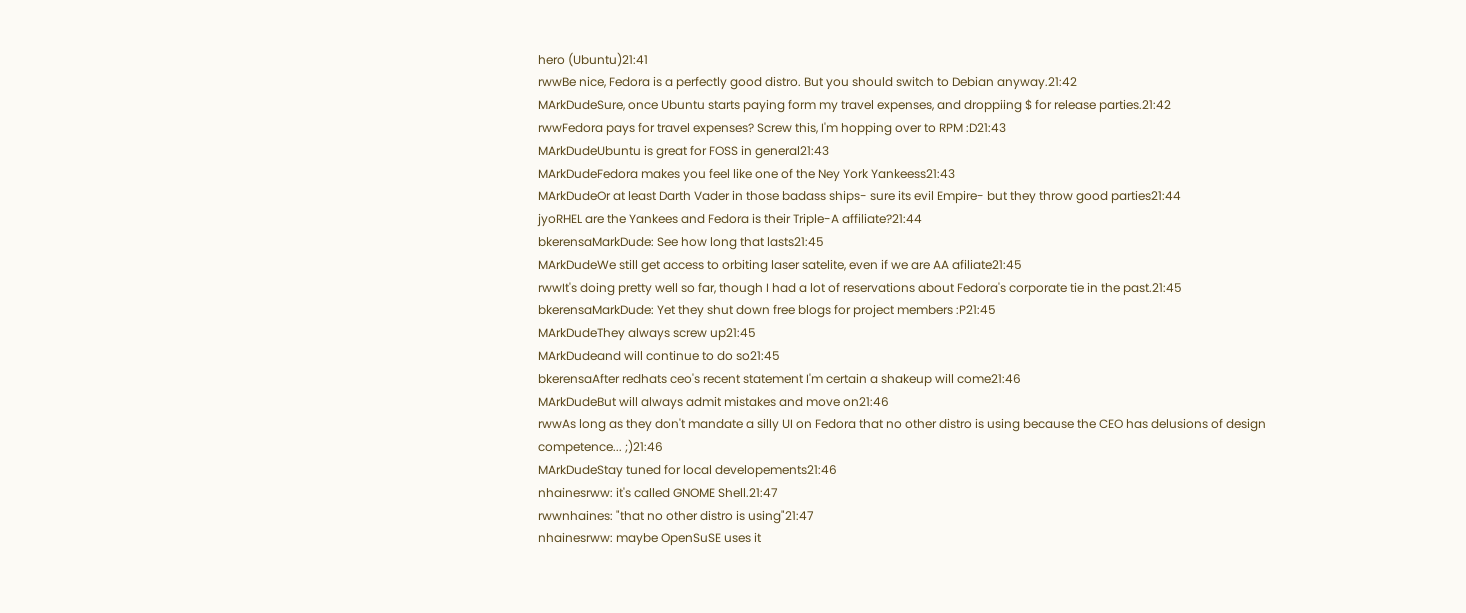hero (Ubuntu)21:41
rwwBe nice, Fedora is a perfectly good distro. But you should switch to Debian anyway.21:42
MArkDudeSure, once Ubuntu starts paying form my travel expenses, and droppiing $ for release parties.21:42
rwwFedora pays for travel expenses? Screw this, I'm hopping over to RPM :D21:43
MArkDudeUbuntu is great for FOSS in general21:43
MArkDudeFedora makes you feel like one of the Ney York Yankeess21:43
MArkDudeOr at least Darth Vader in those badass ships- sure its evil Empire- but they throw good parties21:44
jyoRHEL are the Yankees and Fedora is their Triple-A affiliate?21:44
bkerensaMarkDude: See how long that lasts21:45
MArkDudeWe still get access to orbiting laser satelite, even if we are AA afiliate21:45
rwwIt's doing pretty well so far, though I had a lot of reservations about Fedora's corporate tie in the past.21:45
bkerensaMarkDude: Yet they shut down free blogs for project members :P21:45
MArkDudeThey always screw up21:45
MArkDudeand will continue to do so21:45
bkerensaAfter redhats ceo's recent statement I'm certain a shakeup will come21:46
MArkDudeBut will always admit mistakes and move on21:46
rwwAs long as they don't mandate a silly UI on Fedora that no other distro is using because the CEO has delusions of design competence... ;)21:46
MArkDudeStay tuned for local developements21:46
nhainesrww: it's called GNOME Shell.21:47
rwwnhaines: "that no other distro is using"21:47
nhainesrww: maybe OpenSuSE uses it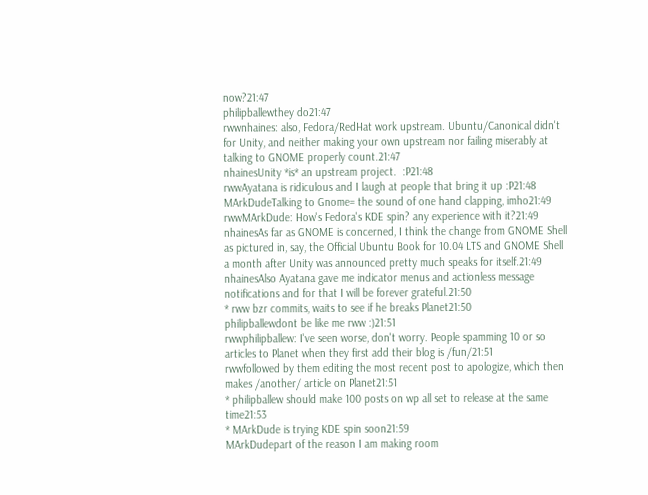now?21:47
philipballewthey do21:47
rwwnhaines: also, Fedora/RedHat work upstream. Ubuntu/Canonical didn't for Unity, and neither making your own upstream nor failing miserably at talking to GNOME properly count.21:47
nhainesUnity *is* an upstream project.  :P21:48
rwwAyatana is ridiculous and I laugh at people that bring it up :P21:48
MArkDudeTalking to Gnome= the sound of one hand clapping, imho21:49
rwwMArkDude: How's Fedora's KDE spin? any experience with it?21:49
nhainesAs far as GNOME is concerned, I think the change from GNOME Shell as pictured in, say, the Official Ubuntu Book for 10.04 LTS and GNOME Shell a month after Unity was announced pretty much speaks for itself.21:49
nhainesAlso Ayatana gave me indicator menus and actionless message notifications and for that I will be forever grateful.21:50
* rww bzr commits, waits to see if he breaks Planet21:50
philipballewdont be like me rww :)21:51
rwwphilipballew: I've seen worse, don't worry. People spamming 10 or so articles to Planet when they first add their blog is /fun/21:51
rwwfollowed by them editing the most recent post to apologize, which then makes /another/ article on Planet21:51
* philipballew should make 100 posts on wp all set to release at the same time21:53
* MArkDude is trying KDE spin soon21:59
MArkDudepart of the reason I am making room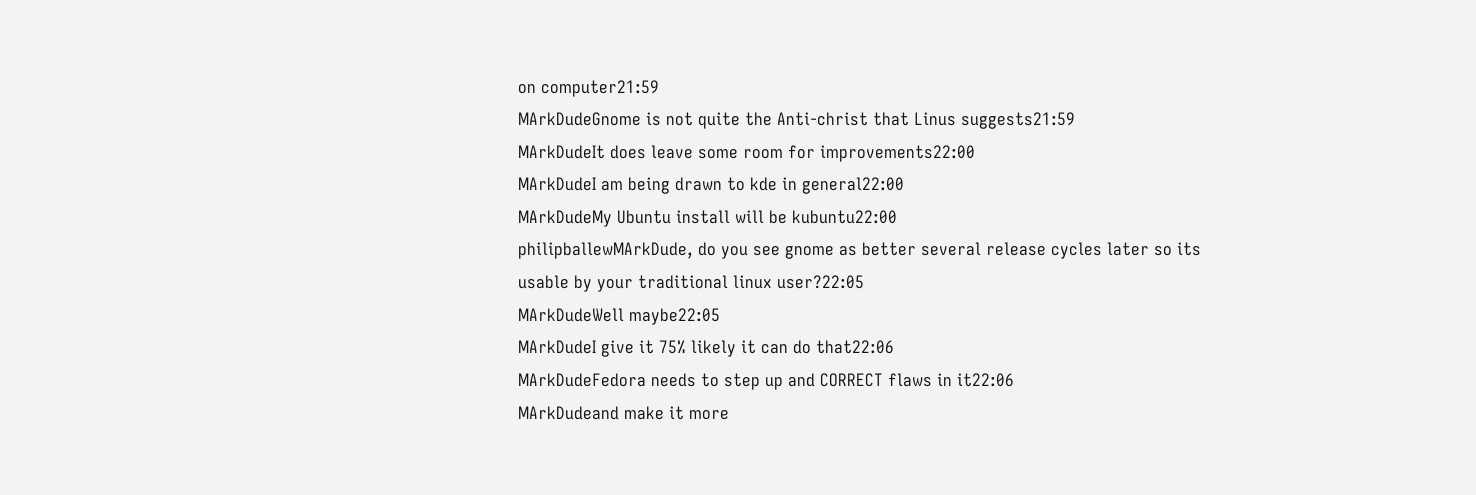on computer21:59
MArkDudeGnome is not quite the Anti-christ that Linus suggests21:59
MArkDudeIt does leave some room for improvements22:00
MArkDudeI am being drawn to kde in general22:00
MArkDudeMy Ubuntu install will be kubuntu22:00
philipballewMArkDude, do you see gnome as better several release cycles later so its usable by your traditional linux user?22:05
MArkDudeWell maybe22:05
MArkDudeI give it 75% likely it can do that22:06
MArkDudeFedora needs to step up and CORRECT flaws in it22:06
MArkDudeand make it more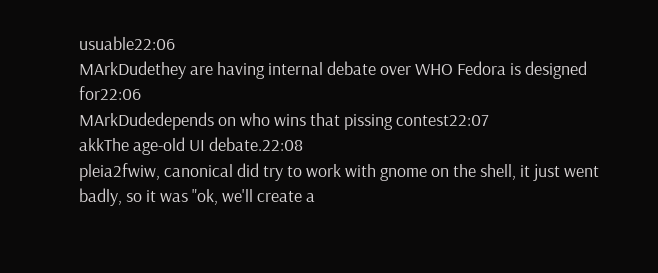usuable22:06
MArkDudethey are having internal debate over WHO Fedora is designed for22:06
MArkDudedepends on who wins that pissing contest22:07
akkThe age-old UI debate.22:08
pleia2fwiw, canonical did try to work with gnome on the shell, it just went badly, so it was "ok, we'll create a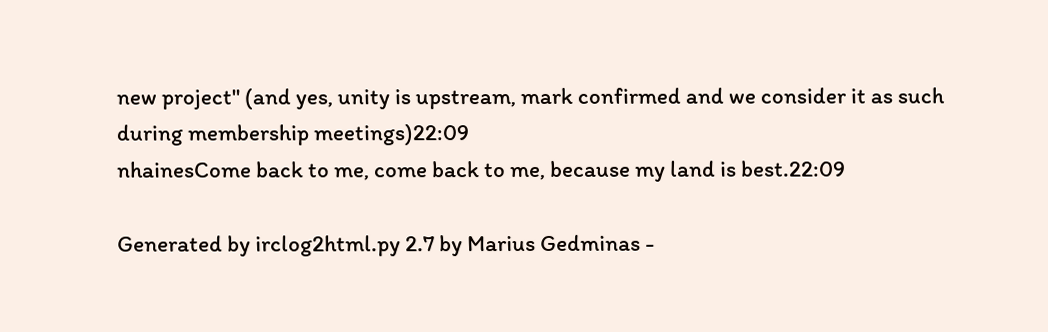new project" (and yes, unity is upstream, mark confirmed and we consider it as such during membership meetings)22:09
nhainesCome back to me, come back to me, because my land is best.22:09

Generated by irclog2html.py 2.7 by Marius Gedminas -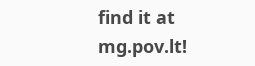find it at mg.pov.lt!